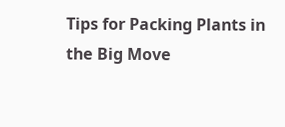Tips for Packing Plants in the Big Move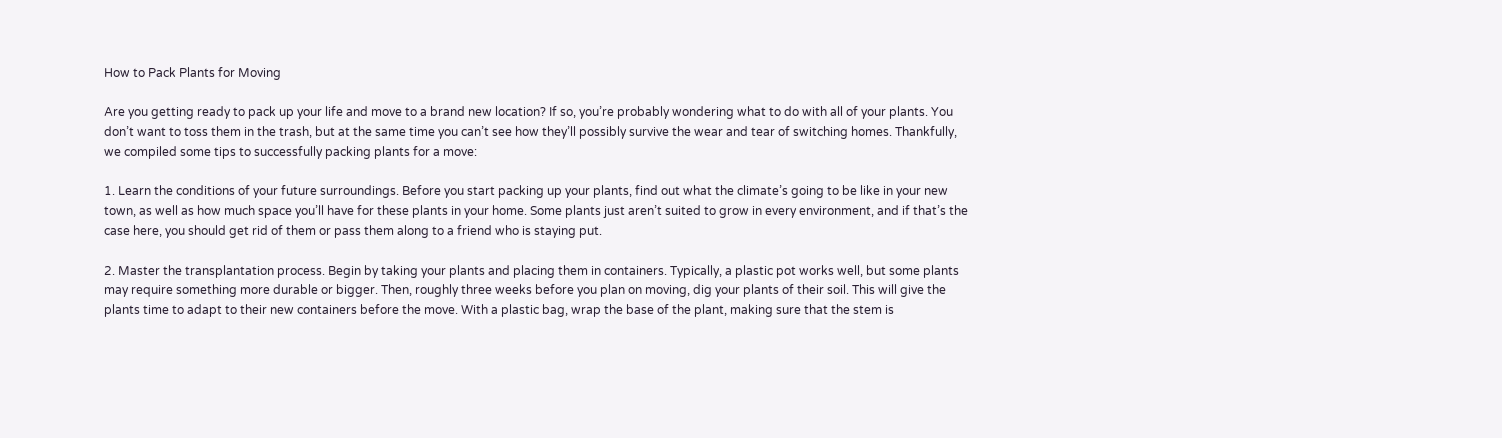How to Pack Plants for Moving

Are you getting ready to pack up your life and move to a brand new location? If so, you’re probably wondering what to do with all of your plants. You don’t want to toss them in the trash, but at the same time you can’t see how they’ll possibly survive the wear and tear of switching homes. Thankfully, we compiled some tips to successfully packing plants for a move:

1. Learn the conditions of your future surroundings. Before you start packing up your plants, find out what the climate’s going to be like in your new town, as well as how much space you’ll have for these plants in your home. Some plants just aren’t suited to grow in every environment, and if that’s the case here, you should get rid of them or pass them along to a friend who is staying put.

2. Master the transplantation process. Begin by taking your plants and placing them in containers. Typically, a plastic pot works well, but some plants may require something more durable or bigger. Then, roughly three weeks before you plan on moving, dig your plants of their soil. This will give the plants time to adapt to their new containers before the move. With a plastic bag, wrap the base of the plant, making sure that the stem is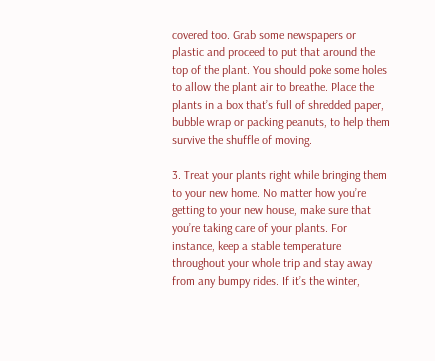covered too. Grab some newspapers or plastic and proceed to put that around the top of the plant. You should poke some holes to allow the plant air to breathe. Place the plants in a box that’s full of shredded paper, bubble wrap or packing peanuts, to help them survive the shuffle of moving.

3. Treat your plants right while bringing them to your new home. No matter how you’re getting to your new house, make sure that you’re taking care of your plants. For instance, keep a stable temperature throughout your whole trip and stay away from any bumpy rides. If it’s the winter,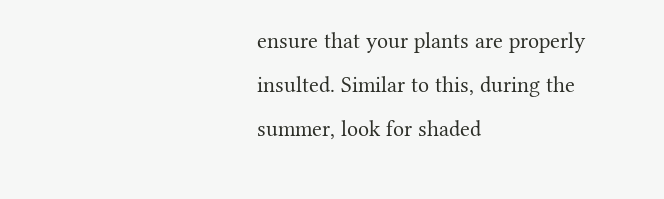ensure that your plants are properly insulted. Similar to this, during the summer, look for shaded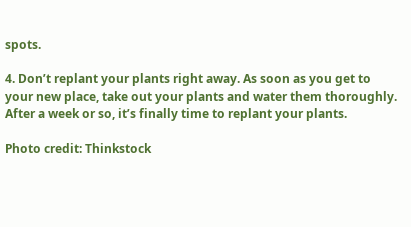spots.

4. Don’t replant your plants right away. As soon as you get to your new place, take out your plants and water them thoroughly. After a week or so, it’s finally time to replant your plants.

Photo credit: Thinkstock